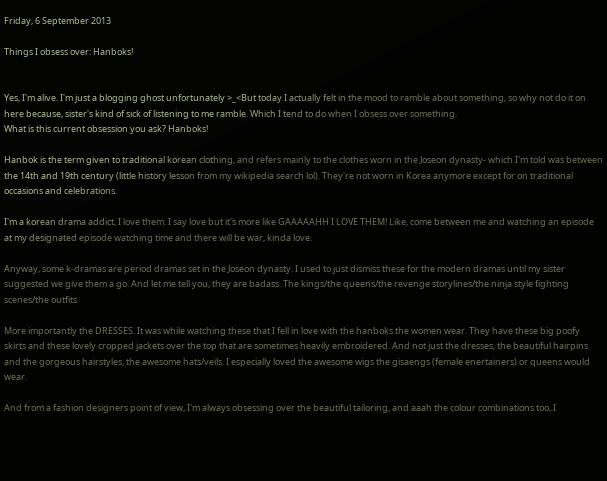Friday, 6 September 2013

Things I obsess over: Hanboks!


Yes, I'm alive. I'm just a blogging ghost unfortunately >_<But today I actually felt in the mood to ramble about something, so why not do it on here because, sister's kind of sick of listening to me ramble. Which I tend to do when I obsess over something.
What is this current obsession you ask? Hanboks!

Hanbok is the term given to traditional korean clothing, and refers mainly to the clothes worn in the Joseon dynasty- which I'm told was between the 14th and 19th century (little history lesson from my wikipedia search lol). They're not worn in Korea anymore except for on traditional occasions and celebrations.

I'm a korean drama addict, I love them. I say love but it's more like GAAAAAHH I LOVE THEM! Like, come between me and watching an episode at my designated episode watching time and there will be war, kinda love.

Anyway, some k-dramas are period dramas set in the Joseon dynasty. I used to just dismiss these for the modern dramas until my sister suggested we give them a go. And let me tell you, they are badass. The kings/the queens/the revenge storylines/the ninja style fighting scenes/the outfits.

More importantly the DRESSES. It was while watching these that I fell in love with the hanboks the women wear. They have these big poofy skirts and these lovely cropped jackets over the top that are sometimes heavily embroidered. And not just the dresses, the beautiful hairpins and the gorgeous hairstyles, the awesome hats/veils. I especially loved the awesome wigs the gisaengs (female enertainers) or queens would wear.

And from a fashion designers point of view, I'm always obsessing over the beautiful tailoring, and aaah the colour combinations too, I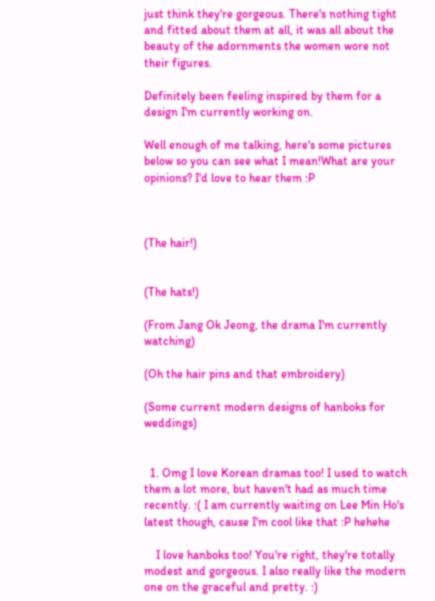just think they're gorgeous. There's nothing tight and fitted about them at all, it was all about the beauty of the adornments the women wore not their figures.

Definitely been feeling inspired by them for a design I'm currently working on.

Well enough of me talking, here's some pictures below so you can see what I mean!What are your opinions? I'd love to hear them :P



(The hair!)


(The hats!)

(From Jang Ok Jeong, the drama I'm currently watching)

(Oh the hair pins and that embroidery)

(Some current modern designs of hanboks for weddings)


  1. Omg I love Korean dramas too! I used to watch them a lot more, but haven't had as much time recently. :( I am currently waiting on Lee Min Ho's latest though, cause I'm cool like that :P hehehe

    I love hanboks too! You're right, they're totally modest and gorgeous. I also really like the modern one on the graceful and pretty. :)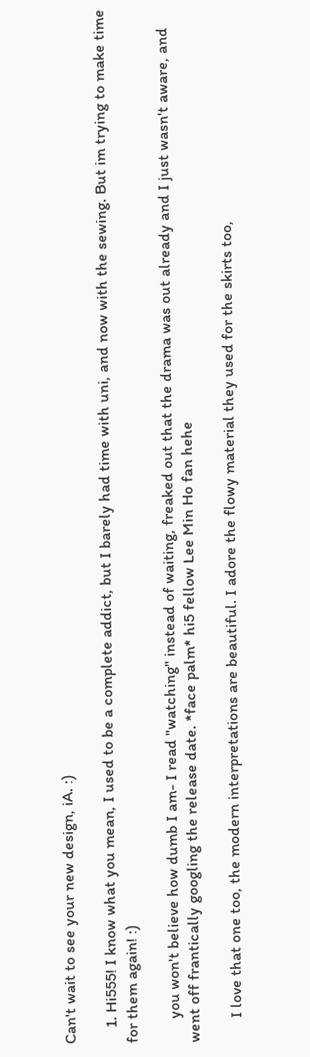Can't wait to see your new design, iA. :)

    1. Hi555! I know what you mean, I used to be a complete addict, but I barely had time with uni, and now with the sewing. But im trying to make time for them again! :)

      you won't believe how dumb I am- I read "watching" instead of waiting, freaked out that the drama was out already and I just wasn't aware, and went off frantically googling the release date. *face palm* hi5 fellow Lee Min Ho fan hehe

      I love that one too, the modern interpretations are beautiful. I adore the flowy material they used for the skirts too,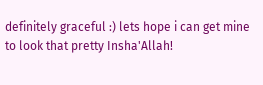definitely graceful :) lets hope i can get mine to look that pretty Insha'Allah!